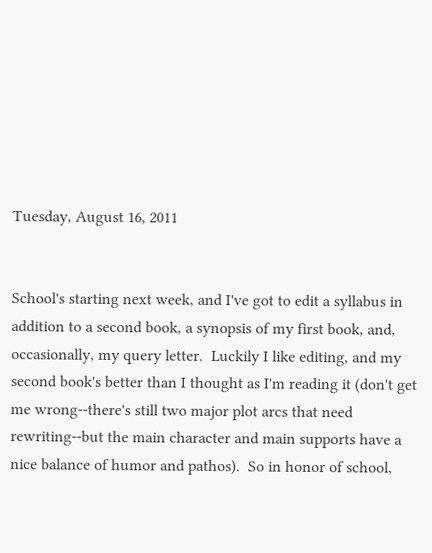Tuesday, August 16, 2011


School's starting next week, and I've got to edit a syllabus in addition to a second book, a synopsis of my first book, and, occasionally, my query letter.  Luckily I like editing, and my second book's better than I thought as I'm reading it (don't get me wrong--there's still two major plot arcs that need rewriting--but the main character and main supports have a nice balance of humor and pathos).  So in honor of school,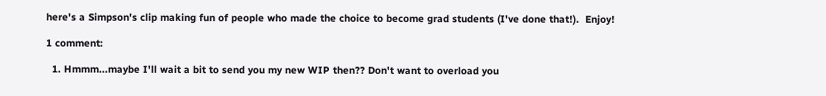here's a Simpson's clip making fun of people who made the choice to become grad students (I've done that!).  Enjoy!

1 comment:

  1. Hmmm...maybe I'll wait a bit to send you my new WIP then?? Don't want to overload you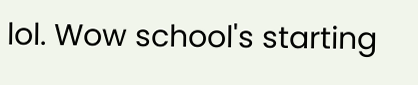lol. Wow school's starting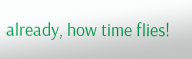already, how time flies!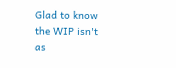Glad to know the WIP isn't as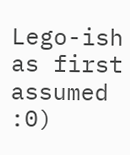Lego-ish as first assumed :0)